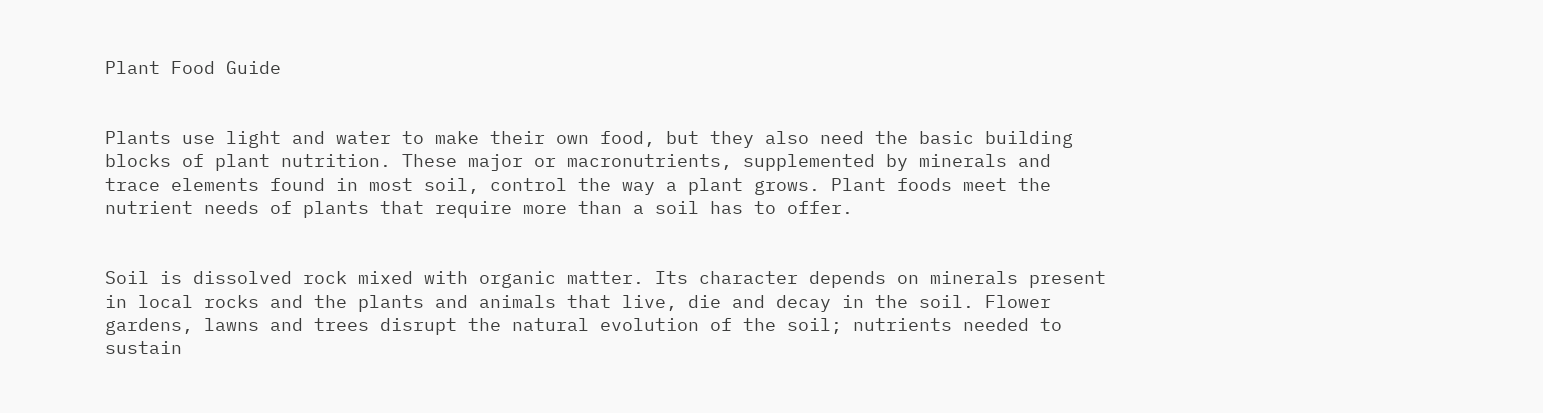Plant Food Guide


Plants use light and water to make their own food, but they also need the basic building blocks of plant nutrition. These major or macronutrients, supplemented by minerals and trace elements found in most soil, control the way a plant grows. Plant foods meet the nutrient needs of plants that require more than a soil has to offer.


Soil is dissolved rock mixed with organic matter. Its character depends on minerals present in local rocks and the plants and animals that live, die and decay in the soil. Flower gardens, lawns and trees disrupt the natural evolution of the soil; nutrients needed to sustain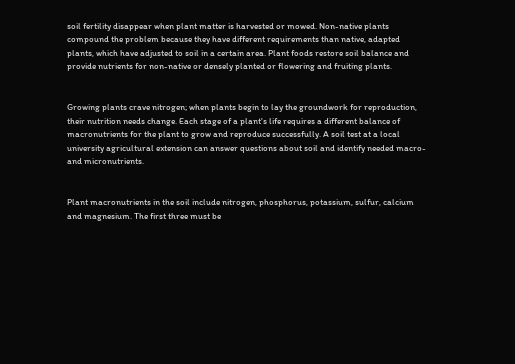soil fertility disappear when plant matter is harvested or mowed. Non-native plants compound the problem because they have different requirements than native, adapted plants, which have adjusted to soil in a certain area. Plant foods restore soil balance and provide nutrients for non-native or densely planted or flowering and fruiting plants.


Growing plants crave nitrogen; when plants begin to lay the groundwork for reproduction, their nutrition needs change. Each stage of a plant's life requires a different balance of macronutrients for the plant to grow and reproduce successfully. A soil test at a local university agricultural extension can answer questions about soil and identify needed macro- and micronutrients.


Plant macronutrients in the soil include nitrogen, phosphorus, potassium, sulfur, calcium and magnesium. The first three must be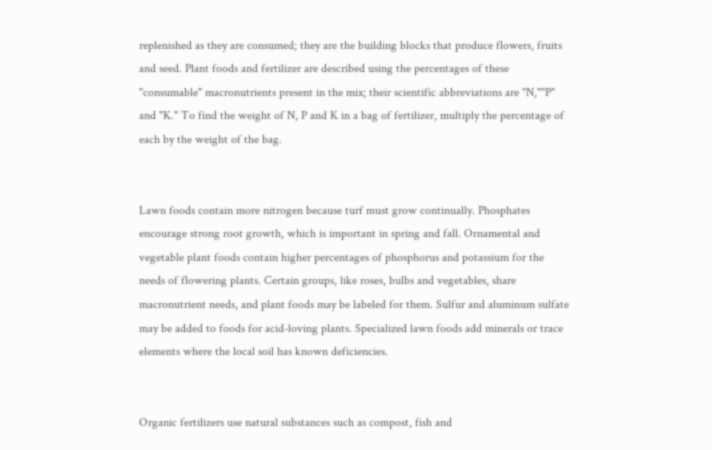replenished as they are consumed; they are the building blocks that produce flowers, fruits and seed. Plant foods and fertilizer are described using the percentages of these "consumable" macronutrients present in the mix; their scientific abbreviations are "N,""P" and "K." To find the weight of N, P and K in a bag of fertilizer, multiply the percentage of each by the weight of the bag.


Lawn foods contain more nitrogen because turf must grow continually. Phosphates encourage strong root growth, which is important in spring and fall. Ornamental and vegetable plant foods contain higher percentages of phosphorus and potassium for the needs of flowering plants. Certain groups, like roses, bulbs and vegetables, share macronutrient needs, and plant foods may be labeled for them. Sulfur and aluminum sulfate may be added to foods for acid-loving plants. Specialized lawn foods add minerals or trace elements where the local soil has known deficiencies.


Organic fertilizers use natural substances such as compost, fish and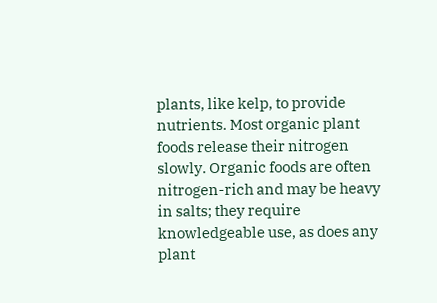plants, like kelp, to provide nutrients. Most organic plant foods release their nitrogen slowly. Organic foods are often nitrogen-rich and may be heavy in salts; they require knowledgeable use, as does any plant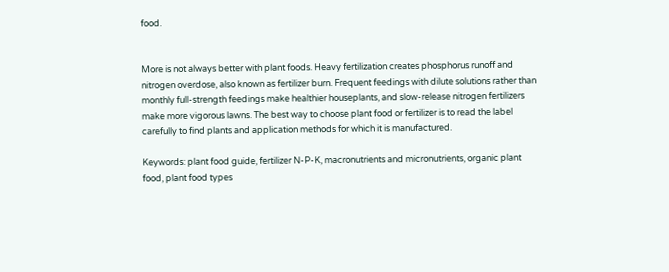food.


More is not always better with plant foods. Heavy fertilization creates phosphorus runoff and nitrogen overdose, also known as fertilizer burn. Frequent feedings with dilute solutions rather than monthly full-strength feedings make healthier houseplants, and slow-release nitrogen fertilizers make more vigorous lawns. The best way to choose plant food or fertilizer is to read the label carefully to find plants and application methods for which it is manufactured.

Keywords: plant food guide, fertilizer N-P-K, macronutrients and micronutrients, organic plant food, plant food types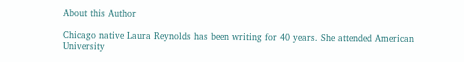About this Author

Chicago native Laura Reynolds has been writing for 40 years. She attended American University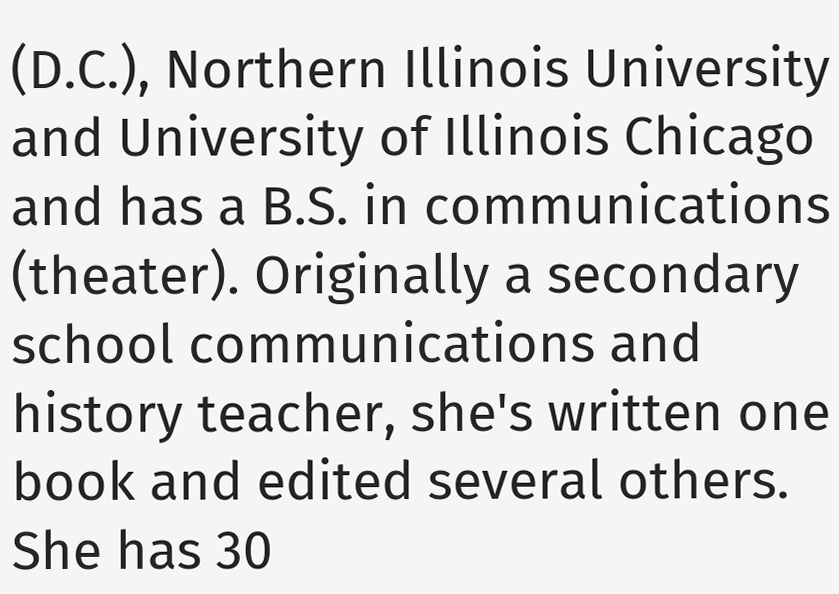(D.C.), Northern Illinois University and University of Illinois Chicago and has a B.S. in communications (theater). Originally a secondary school communications and history teacher, she's written one book and edited several others. She has 30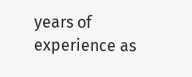years of experience as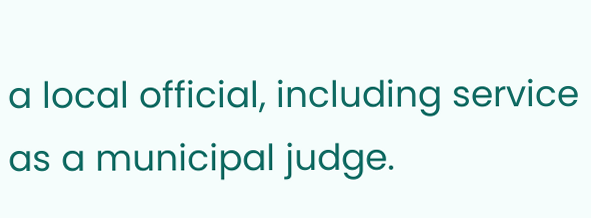a local official, including service as a municipal judge.